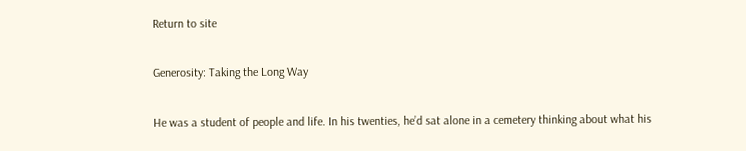Return to site

Generosity: Taking the Long Way

He was a student of people and life. In his twenties, he’d sat alone in a cemetery thinking about what his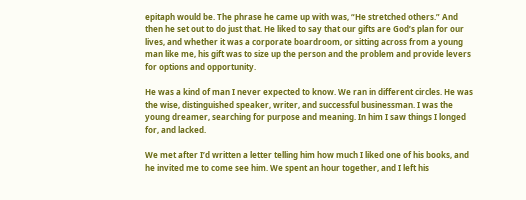epitaph would be. The phrase he came up with was, “He stretched others.” And then he set out to do just that. He liked to say that our gifts are God’s plan for our lives, and whether it was a corporate boardroom, or sitting across from a young man like me, his gift was to size up the person and the problem and provide levers for options and opportunity.

He was a kind of man I never expected to know. We ran in different circles. He was the wise, distinguished speaker, writer, and successful businessman. I was the young dreamer, searching for purpose and meaning. In him I saw things I longed for, and lacked.

We met after I’d written a letter telling him how much I liked one of his books, and he invited me to come see him. We spent an hour together, and I left his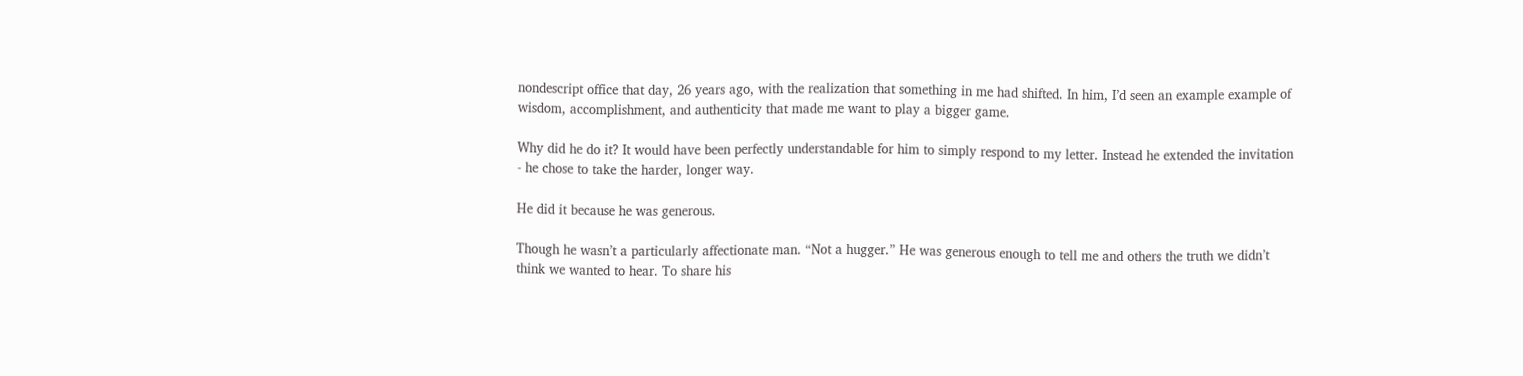nondescript office that day, 26 years ago, with the realization that something in me had shifted. In him, I’d seen an example example of wisdom, accomplishment, and authenticity that made me want to play a bigger game.

Why did he do it? It would have been perfectly understandable for him to simply respond to my letter. Instead he extended the invitation - he chose to take the harder, longer way.

He did it because he was generous.

Though he wasn’t a particularly affectionate man. “Not a hugger.” He was generous enough to tell me and others the truth we didn’t think we wanted to hear. To share his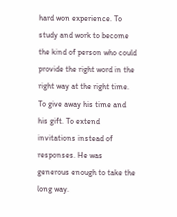hard won experience. To study and work to become the kind of person who could provide the right word in the right way at the right time. To give away his time and his gift. To extend invitations instead of responses. He was generous enough to take the long way.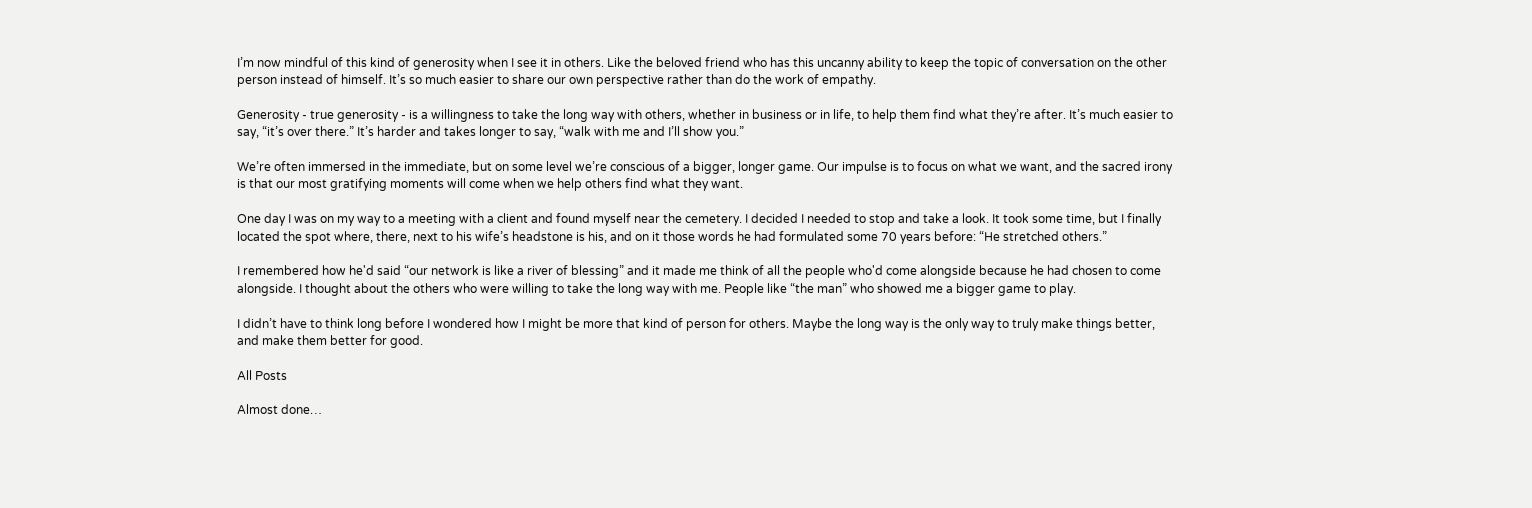I’m now mindful of this kind of generosity when I see it in others. Like the beloved friend who has this uncanny ability to keep the topic of conversation on the other person instead of himself. It’s so much easier to share our own perspective rather than do the work of empathy.

Generosity - true generosity - is a willingness to take the long way with others, whether in business or in life, to help them find what they’re after. It’s much easier to say, “it’s over there.” It’s harder and takes longer to say, “walk with me and I’ll show you.”

We’re often immersed in the immediate, but on some level we’re conscious of a bigger, longer game. Our impulse is to focus on what we want, and the sacred irony is that our most gratifying moments will come when we help others find what they want.

One day I was on my way to a meeting with a client and found myself near the cemetery. I decided I needed to stop and take a look. It took some time, but I finally located the spot where, there, next to his wife’s headstone is his, and on it those words he had formulated some 70 years before: “He stretched others.”

I remembered how he'd said “our network is like a river of blessing” and it made me think of all the people who'd come alongside because he had chosen to come alongside. I thought about the others who were willing to take the long way with me. People like “the man” who showed me a bigger game to play.

I didn’t have to think long before I wondered how I might be more that kind of person for others. Maybe the long way is the only way to truly make things better, and make them better for good.

All Posts

Almost done…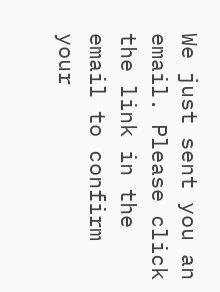We just sent you an email. Please click the link in the email to confirm your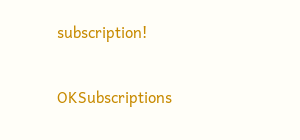subscription!

OKSubscriptions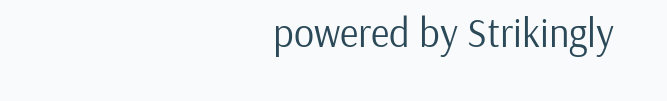powered by Strikingly